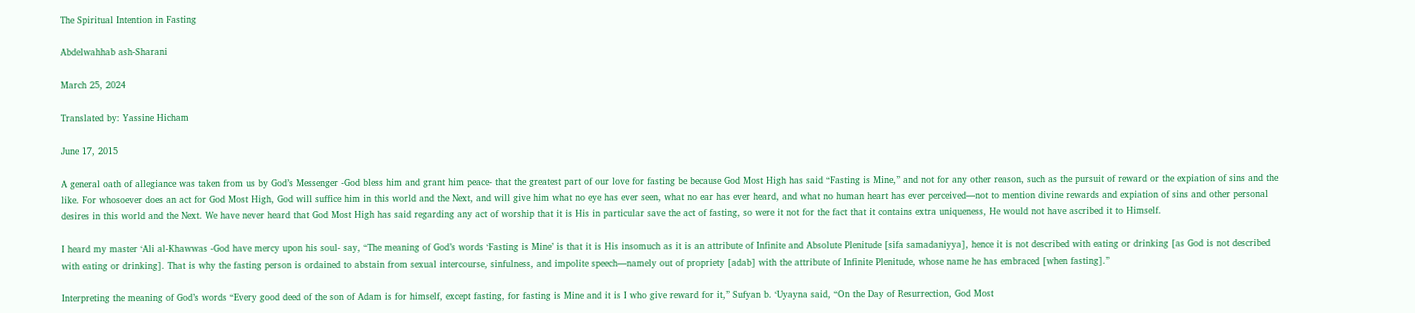The Spiritual Intention in Fasting

Abdelwahhab ash-Sharani

March 25, 2024

Translated by: Yassine Hicham

June 17, 2015

A general oath of allegiance was taken from us by God’s Messenger -God bless him and grant him peace- that the greatest part of our love for fasting be because God Most High has said “Fasting is Mine,” and not for any other reason, such as the pursuit of reward or the expiation of sins and the like. For whosoever does an act for God Most High, God will suffice him in this world and the Next, and will give him what no eye has ever seen, what no ear has ever heard, and what no human heart has ever perceived—not to mention divine rewards and expiation of sins and other personal desires in this world and the Next. We have never heard that God Most High has said regarding any act of worship that it is His in particular save the act of fasting, so were it not for the fact that it contains extra uniqueness, He would not have ascribed it to Himself.

I heard my master ‘Ali al-Khawwas -God have mercy upon his soul- say, “The meaning of God’s words ‘Fasting is Mine’ is that it is His insomuch as it is an attribute of Infinite and Absolute Plenitude [sifa samadaniyya], hence it is not described with eating or drinking [as God is not described with eating or drinking]. That is why the fasting person is ordained to abstain from sexual intercourse, sinfulness, and impolite speech—namely out of propriety [adab] with the attribute of Infinite Plenitude, whose name he has embraced [when fasting].”

Interpreting the meaning of God’s words “Every good deed of the son of Adam is for himself, except fasting, for fasting is Mine and it is I who give reward for it,” Sufyan b. ‘Uyayna said, “On the Day of Resurrection, God Most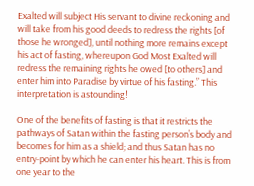Exalted will subject His servant to divine reckoning and will take from his good deeds to redress the rights [of those he wronged], until nothing more remains except his act of fasting, whereupon God Most Exalted will redress the remaining rights he owed [to others] and enter him into Paradise by virtue of his fasting.” This interpretation is astounding!

One of the benefits of fasting is that it restricts the pathways of Satan within the fasting person’s body and becomes for him as a shield; and thus Satan has no entry-point by which he can enter his heart. This is from one year to the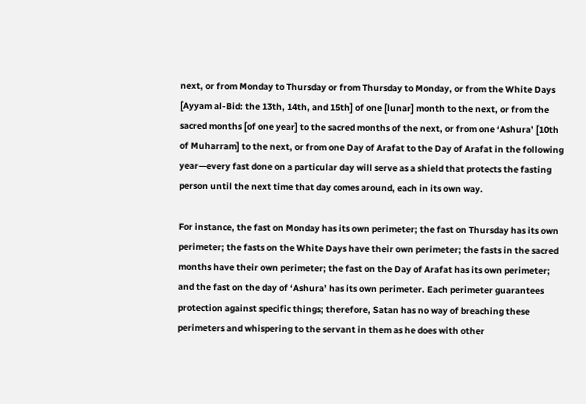next, or from Monday to Thursday or from Thursday to Monday, or from the White Days [Ayyam al-Bid: the 13th, 14th, and 15th] of one [lunar] month to the next, or from the sacred months [of one year] to the sacred months of the next, or from one ‘Ashura’ [10th of Muharram] to the next, or from one Day of Arafat to the Day of Arafat in the following year—every fast done on a particular day will serve as a shield that protects the fasting person until the next time that day comes around, each in its own way.

For instance, the fast on Monday has its own perimeter; the fast on Thursday has its own perimeter; the fasts on the White Days have their own perimeter; the fasts in the sacred months have their own perimeter; the fast on the Day of Arafat has its own perimeter; and the fast on the day of ‘Ashura’ has its own perimeter. Each perimeter guarantees protection against specific things; therefore, Satan has no way of breaching these perimeters and whispering to the servant in them as he does with other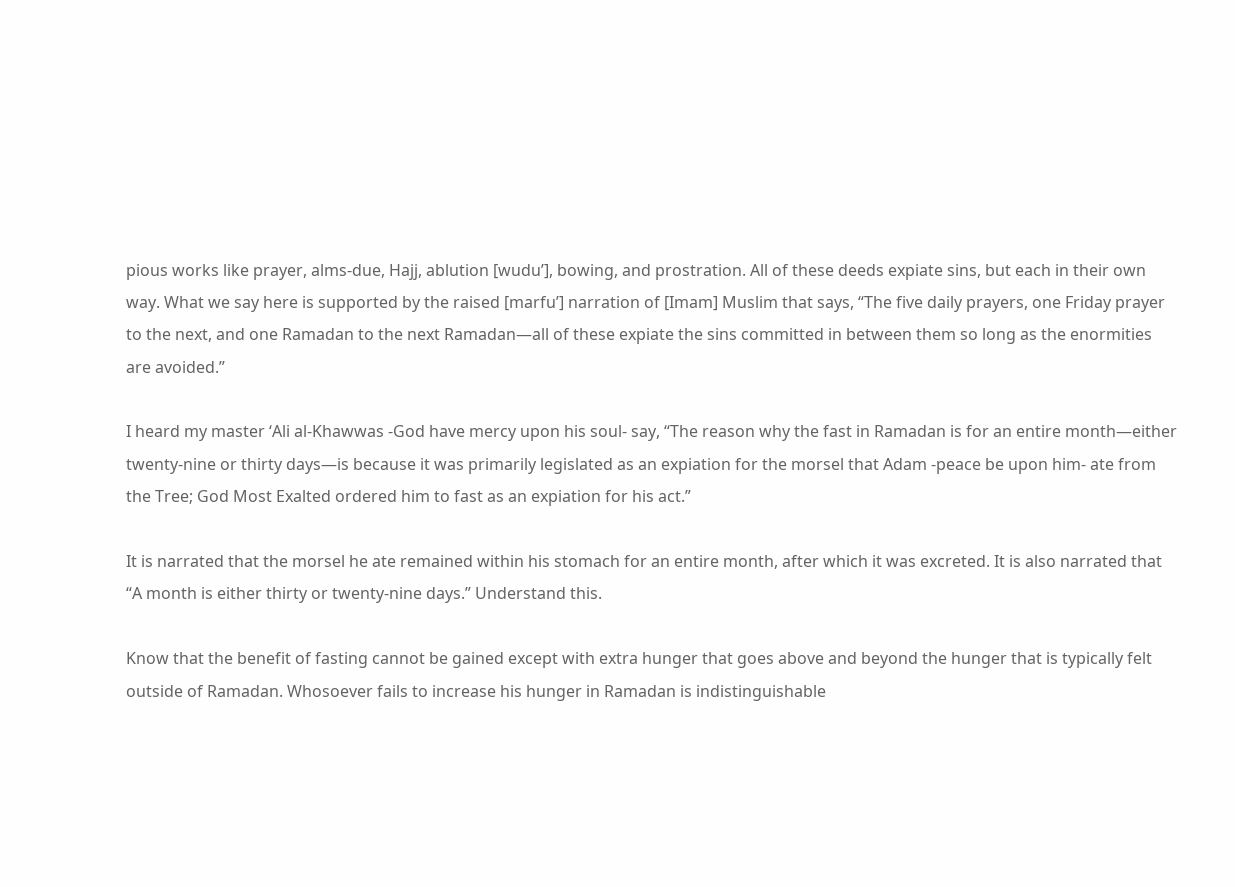pious works like prayer, alms-due, Hajj, ablution [wudu’], bowing, and prostration. All of these deeds expiate sins, but each in their own way. What we say here is supported by the raised [marfu’] narration of [Imam] Muslim that says, “The five daily prayers, one Friday prayer to the next, and one Ramadan to the next Ramadan—all of these expiate the sins committed in between them so long as the enormities are avoided.”

I heard my master ‘Ali al-Khawwas -God have mercy upon his soul- say, “The reason why the fast in Ramadan is for an entire month—either twenty-nine or thirty days—is because it was primarily legislated as an expiation for the morsel that Adam -peace be upon him- ate from the Tree; God Most Exalted ordered him to fast as an expiation for his act.”

It is narrated that the morsel he ate remained within his stomach for an entire month, after which it was excreted. It is also narrated that “A month is either thirty or twenty-nine days.” Understand this.

Know that the benefit of fasting cannot be gained except with extra hunger that goes above and beyond the hunger that is typically felt outside of Ramadan. Whosoever fails to increase his hunger in Ramadan is indistinguishable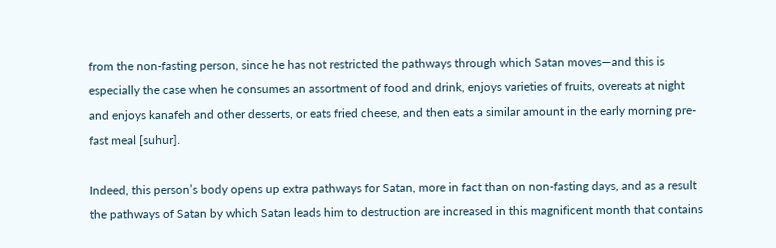from the non-fasting person, since he has not restricted the pathways through which Satan moves—and this is especially the case when he consumes an assortment of food and drink, enjoys varieties of fruits, overeats at night and enjoys kanafeh and other desserts, or eats fried cheese, and then eats a similar amount in the early morning pre-fast meal [suhur].

Indeed, this person’s body opens up extra pathways for Satan, more in fact than on non-fasting days, and as a result the pathways of Satan by which Satan leads him to destruction are increased in this magnificent month that contains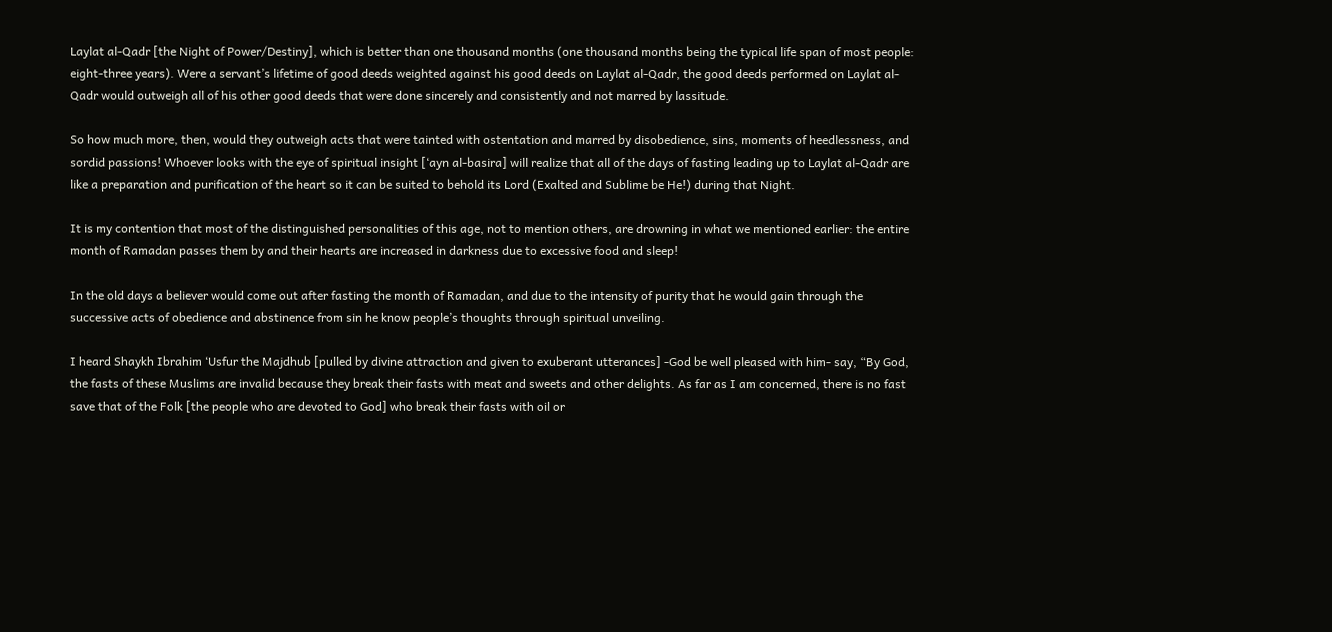Laylat al-Qadr [the Night of Power/Destiny], which is better than one thousand months (one thousand months being the typical life span of most people: eight-three years). Were a servant’s lifetime of good deeds weighted against his good deeds on Laylat al-Qadr, the good deeds performed on Laylat al-Qadr would outweigh all of his other good deeds that were done sincerely and consistently and not marred by lassitude.

So how much more, then, would they outweigh acts that were tainted with ostentation and marred by disobedience, sins, moments of heedlessness, and sordid passions! Whoever looks with the eye of spiritual insight [‘ayn al-basira] will realize that all of the days of fasting leading up to Laylat al-Qadr are like a preparation and purification of the heart so it can be suited to behold its Lord (Exalted and Sublime be He!) during that Night.

It is my contention that most of the distinguished personalities of this age, not to mention others, are drowning in what we mentioned earlier: the entire month of Ramadan passes them by and their hearts are increased in darkness due to excessive food and sleep!

In the old days a believer would come out after fasting the month of Ramadan, and due to the intensity of purity that he would gain through the successive acts of obedience and abstinence from sin he know people’s thoughts through spiritual unveiling.

I heard Shaykh Ibrahim ‘Usfur the Majdhub [pulled by divine attraction and given to exuberant utterances] -God be well pleased with him- say, “By God, the fasts of these Muslims are invalid because they break their fasts with meat and sweets and other delights. As far as I am concerned, there is no fast save that of the Folk [the people who are devoted to God] who break their fasts with oil or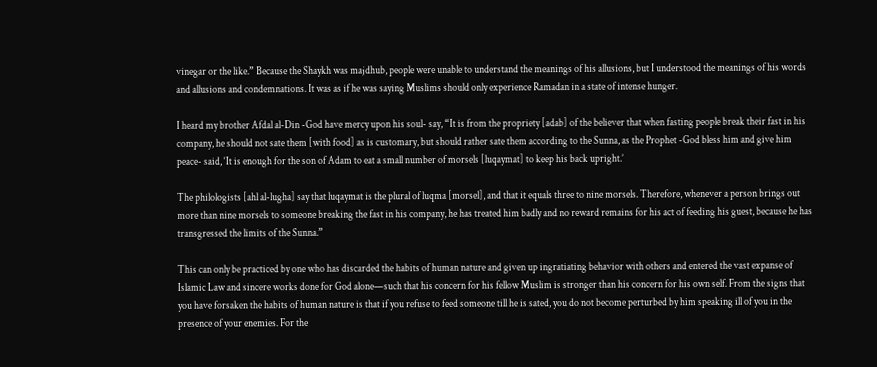vinegar or the like.” Because the Shaykh was majdhub, people were unable to understand the meanings of his allusions, but I understood the meanings of his words and allusions and condemnations. It was as if he was saying Muslims should only experience Ramadan in a state of intense hunger.

I heard my brother Afdal al-Din -God have mercy upon his soul- say, “It is from the propriety [adab] of the believer that when fasting people break their fast in his company, he should not sate them [with food] as is customary, but should rather sate them according to the Sunna, as the Prophet -God bless him and give him peace- said, ‘It is enough for the son of Adam to eat a small number of morsels [luqaymat] to keep his back upright.’

The philologists [ahl al-lugha] say that luqaymat is the plural of luqma [morsel], and that it equals three to nine morsels. Therefore, whenever a person brings out more than nine morsels to someone breaking the fast in his company, he has treated him badly and no reward remains for his act of feeding his guest, because he has transgressed the limits of the Sunna.”

This can only be practiced by one who has discarded the habits of human nature and given up ingratiating behavior with others and entered the vast expanse of Islamic Law and sincere works done for God alone—such that his concern for his fellow Muslim is stronger than his concern for his own self. From the signs that you have forsaken the habits of human nature is that if you refuse to feed someone till he is sated, you do not become perturbed by him speaking ill of you in the presence of your enemies. For the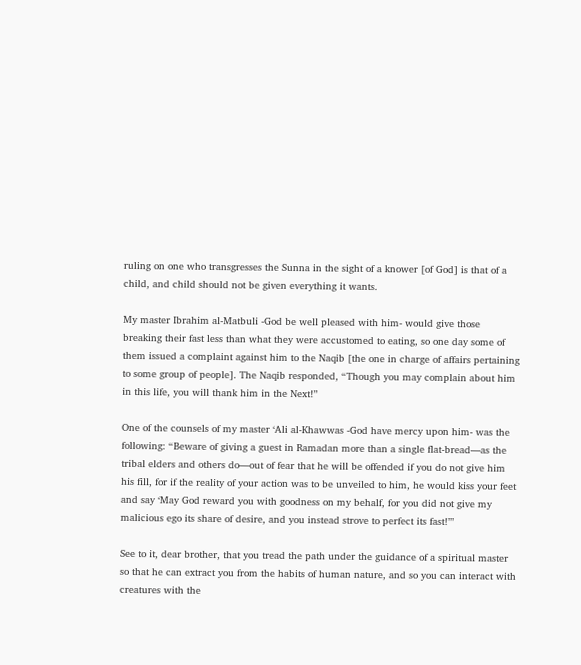ruling on one who transgresses the Sunna in the sight of a knower [of God] is that of a child, and child should not be given everything it wants.

My master Ibrahim al-Matbuli -God be well pleased with him- would give those breaking their fast less than what they were accustomed to eating, so one day some of them issued a complaint against him to the Naqib [the one in charge of affairs pertaining to some group of people]. The Naqib responded, “Though you may complain about him in this life, you will thank him in the Next!”

One of the counsels of my master ‘Ali al-Khawwas -God have mercy upon him- was the following: “Beware of giving a guest in Ramadan more than a single flat-bread—as the tribal elders and others do—out of fear that he will be offended if you do not give him his fill, for if the reality of your action was to be unveiled to him, he would kiss your feet and say ‘May God reward you with goodness on my behalf, for you did not give my malicious ego its share of desire, and you instead strove to perfect its fast!’”

See to it, dear brother, that you tread the path under the guidance of a spiritual master so that he can extract you from the habits of human nature, and so you can interact with creatures with the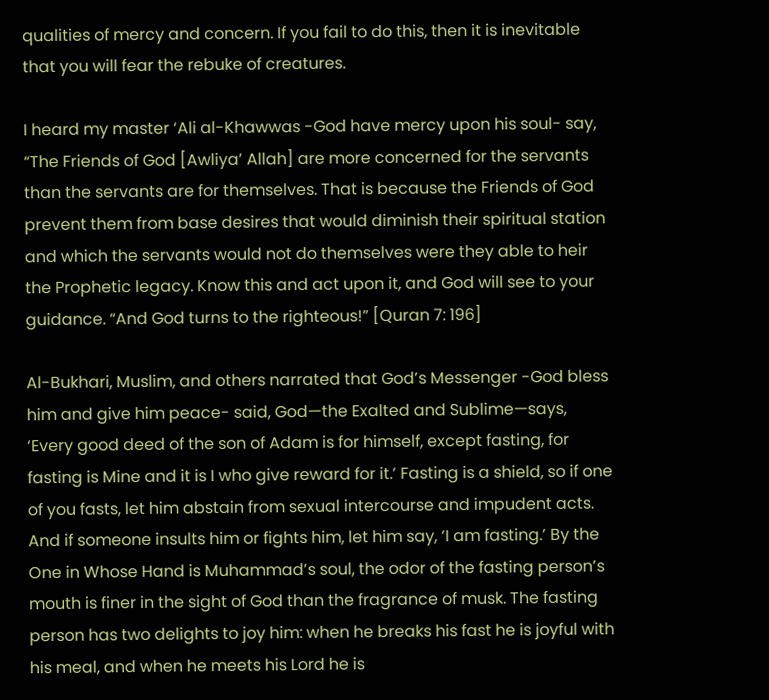qualities of mercy and concern. If you fail to do this, then it is inevitable that you will fear the rebuke of creatures.

I heard my master ‘Ali al-Khawwas -God have mercy upon his soul- say, “The Friends of God [Awliya’ Allah] are more concerned for the servants than the servants are for themselves. That is because the Friends of God prevent them from base desires that would diminish their spiritual station and which the servants would not do themselves were they able to heir the Prophetic legacy. Know this and act upon it, and God will see to your guidance. “And God turns to the righteous!” [Quran 7: 196]

Al-Bukhari, Muslim, and others narrated that God’s Messenger -God bless him and give him peace- said, God—the Exalted and Sublime—says, ‘Every good deed of the son of Adam is for himself, except fasting, for fasting is Mine and it is I who give reward for it.’ Fasting is a shield, so if one of you fasts, let him abstain from sexual intercourse and impudent acts. And if someone insults him or fights him, let him say, ‘I am fasting.’ By the One in Whose Hand is Muhammad’s soul, the odor of the fasting person’s mouth is finer in the sight of God than the fragrance of musk. The fasting person has two delights to joy him: when he breaks his fast he is joyful with his meal, and when he meets his Lord he is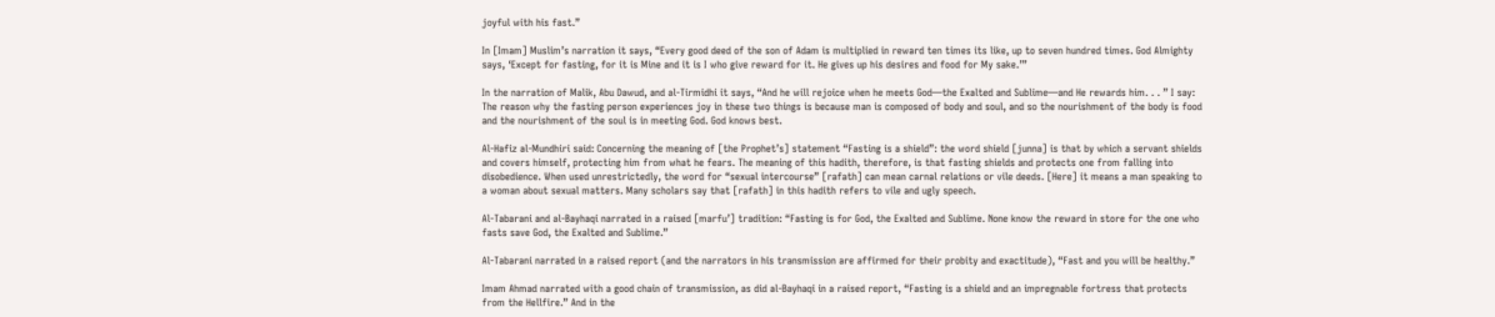joyful with his fast.”

In [Imam] Muslim’s narration it says, “Every good deed of the son of Adam is multiplied in reward ten times its like, up to seven hundred times. God Almighty says, ‘Except for fasting, for it is Mine and it is I who give reward for it. He gives up his desires and food for My sake.’”

In the narration of Malik, Abu Dawud, and al-Tirmidhi it says, “And he will rejoice when he meets God—the Exalted and Sublime—and He rewards him. . . ” I say: The reason why the fasting person experiences joy in these two things is because man is composed of body and soul, and so the nourishment of the body is food and the nourishment of the soul is in meeting God. God knows best.

Al-Hafiz al-Mundhiri said: Concerning the meaning of [the Prophet’s] statement “Fasting is a shield”: the word shield [junna] is that by which a servant shields and covers himself, protecting him from what he fears. The meaning of this hadith, therefore, is that fasting shields and protects one from falling into disobedience. When used unrestrictedly, the word for “sexual intercourse” [rafath] can mean carnal relations or vile deeds. [Here] it means a man speaking to a woman about sexual matters. Many scholars say that [rafath] in this hadith refers to vile and ugly speech.

Al-Tabarani and al-Bayhaqi narrated in a raised [marfu’] tradition: “Fasting is for God, the Exalted and Sublime. None know the reward in store for the one who fasts save God, the Exalted and Sublime.”

Al-Tabarani narrated in a raised report (and the narrators in his transmission are affirmed for their probity and exactitude), “Fast and you will be healthy.”

Imam Ahmad narrated with a good chain of transmission, as did al-Bayhaqi in a raised report, “Fasting is a shield and an impregnable fortress that protects from the Hellfire.” And in the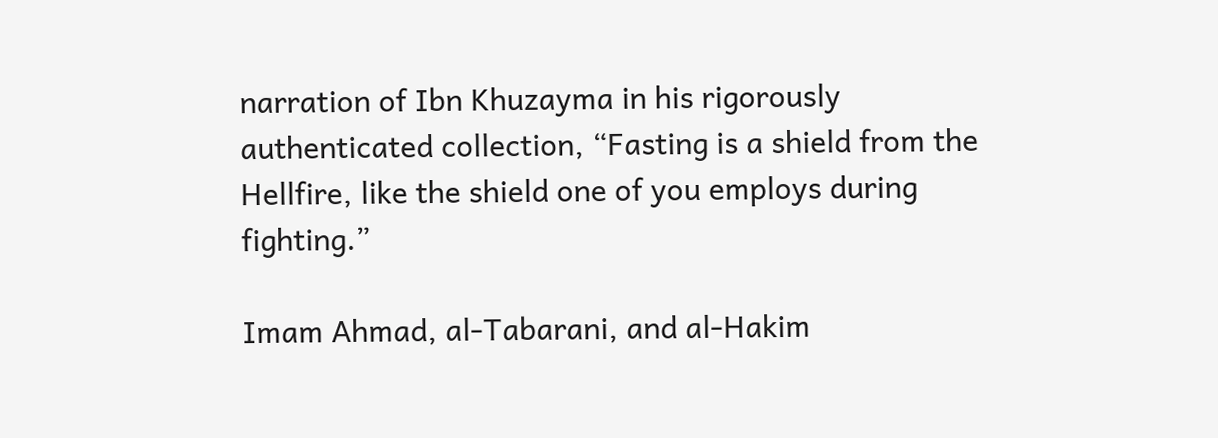narration of Ibn Khuzayma in his rigorously authenticated collection, “Fasting is a shield from the Hellfire, like the shield one of you employs during fighting.”

Imam Ahmad, al-Tabarani, and al-Hakim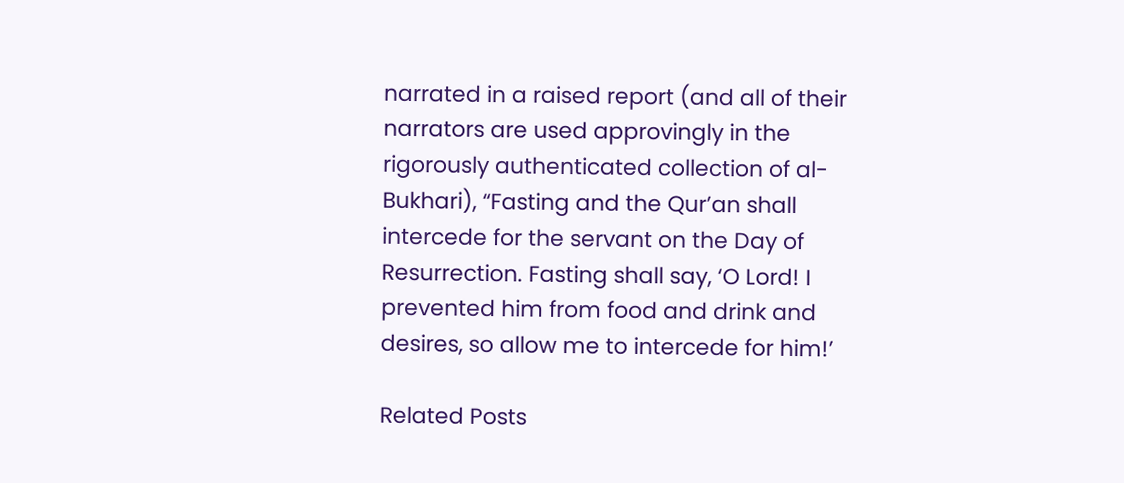narrated in a raised report (and all of their narrators are used approvingly in the rigorously authenticated collection of al-Bukhari), “Fasting and the Qur’an shall intercede for the servant on the Day of Resurrection. Fasting shall say, ‘O Lord! I prevented him from food and drink and desires, so allow me to intercede for him!’

Related Posts